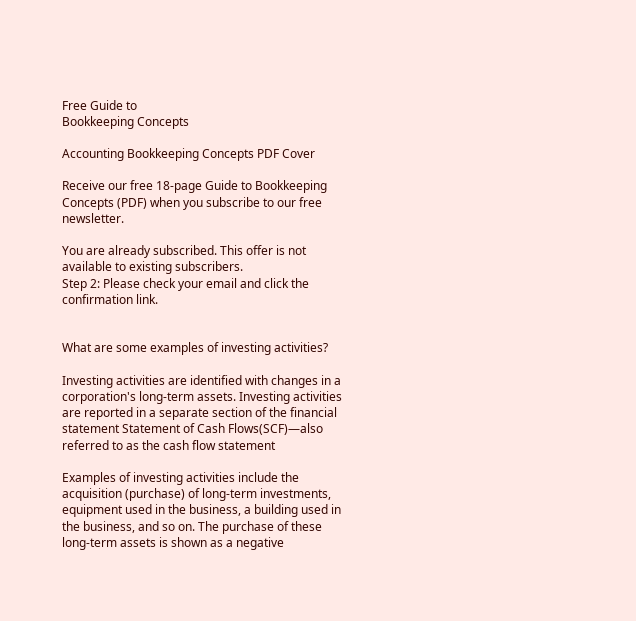Free Guide to
Bookkeeping Concepts

Accounting Bookkeeping Concepts PDF Cover

Receive our free 18-page Guide to Bookkeeping Concepts (PDF) when you subscribe to our free newsletter.

You are already subscribed. This offer is not available to existing subscribers.
Step 2: Please check your email and click the confirmation link.


What are some examples of investing activities?

Investing activities are identified with changes in a corporation's long-term assets. Investing activities are reported in a separate section of the financial statement Statement of Cash Flows(SCF)—also referred to as the cash flow statement

Examples of investing activities include the acquisition (purchase) of long-term investments, equipment used in the business, a building used in the business, and so on. The purchase of these long-term assets is shown as a negative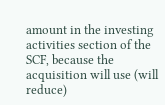amount in the investing activities section of the SCF, because the acquisition will use (will reduce)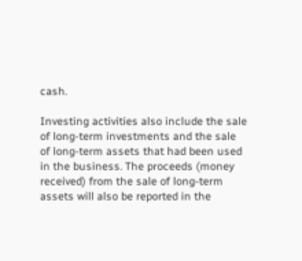cash.

Investing activities also include the sale of long-term investments and the sale of long-term assets that had been used in the business. The proceeds (money received) from the sale of long-term assets will also be reported in the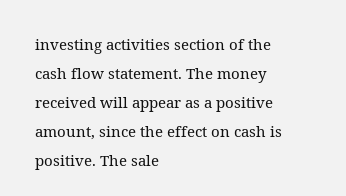investing activities section of the cash flow statement. The money received will appear as a positive amount, since the effect on cash is positive. The sale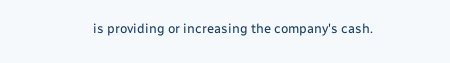is providing or increasing the company's cash.